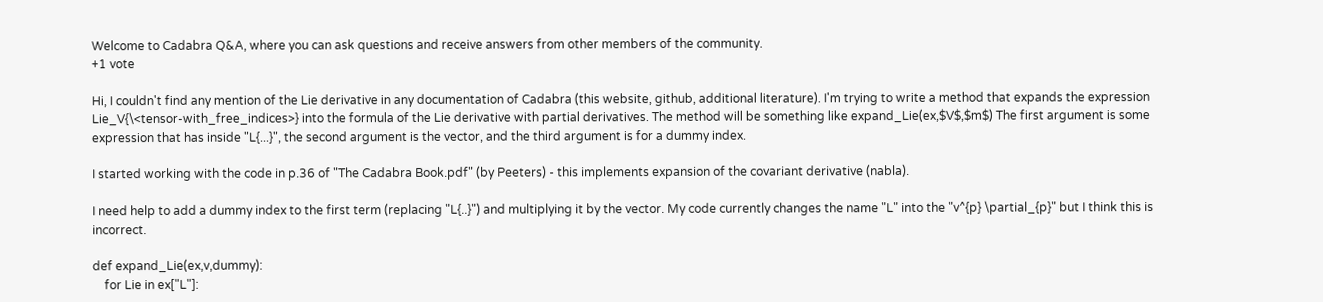Welcome to Cadabra Q&A, where you can ask questions and receive answers from other members of the community.
+1 vote

Hi, I couldn't find any mention of the Lie derivative in any documentation of Cadabra (this website, github, additional literature). I'm trying to write a method that expands the expression Lie_V{\<tensor-with_free_indices>} into the formula of the Lie derivative with partial derivatives. The method will be something like expand_Lie(ex,$V$,$m$) The first argument is some expression that has inside "L{...}", the second argument is the vector, and the third argument is for a dummy index.

I started working with the code in p.36 of "The Cadabra Book.pdf" (by Peeters) - this implements expansion of the covariant derivative (nabla).

I need help to add a dummy index to the first term (replacing "L{..}") and multiplying it by the vector. My code currently changes the name "L" into the "v^{p} \partial_{p}" but I think this is incorrect.

def expand_Lie(ex,v,dummy):
    for Lie in ex["L"]: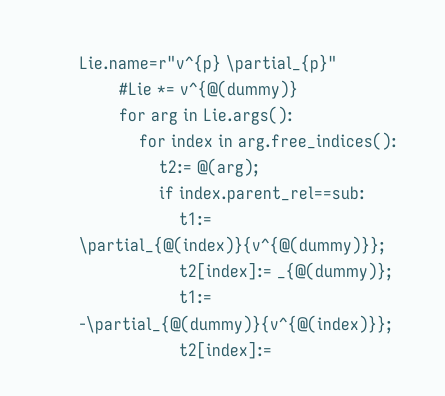Lie.name=r"v^{p} \partial_{p}"
        #Lie *= v^{@(dummy)}
        for arg in Lie.args():
            for index in arg.free_indices():
                t2:= @(arg);
                if index.parent_rel==sub:
                    t1:= \partial_{@(index)}{v^{@(dummy)}};
                    t2[index]:= _{@(dummy)};
                    t1:= -\partial_{@(dummy)}{v^{@(index)}};
                    t2[index]:=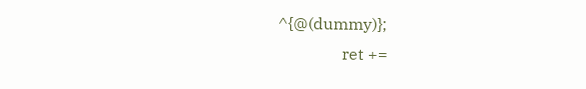^{@(dummy)};
                ret +=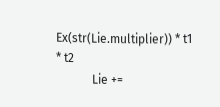Ex(str(Lie.multiplier)) * t1 * t2
            Lie +=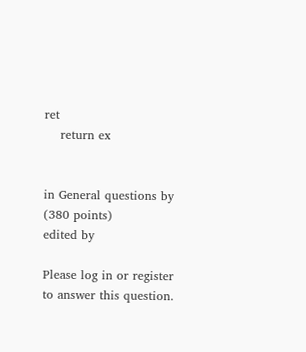ret
    return ex


in General questions by (380 points)
edited by

Please log in or register to answer this question.